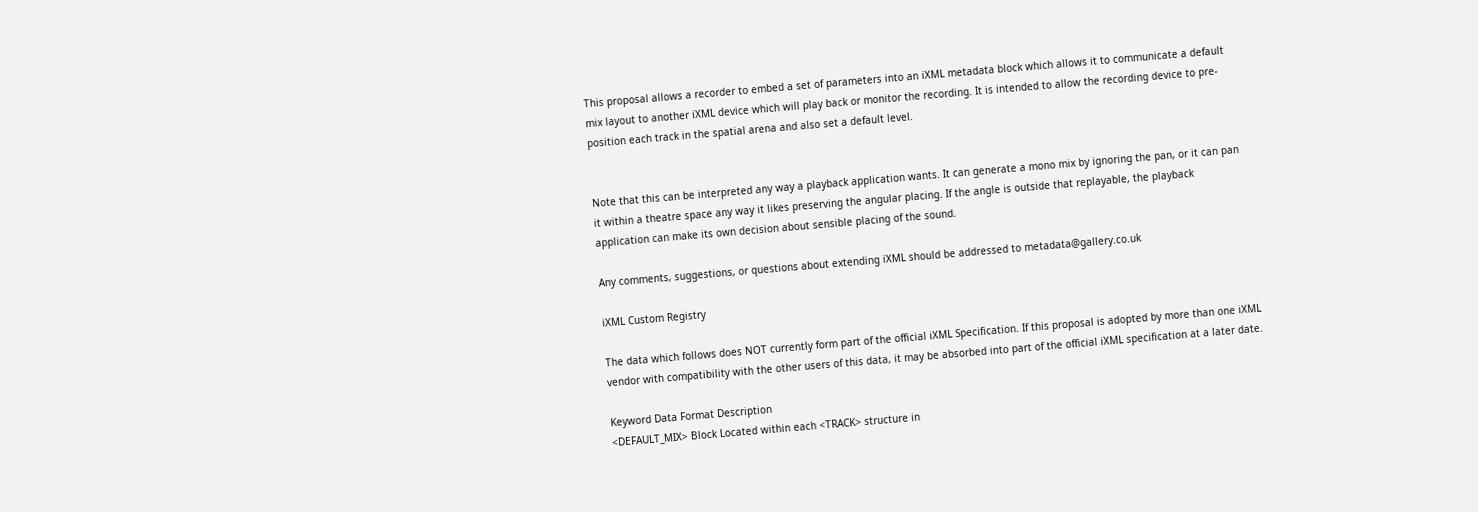This proposal allows a recorder to embed a set of parameters into an iXML metadata block which allows it to communicate a default mix layout to another iXML device which will play back or monitor the recording. It is intended to allow the recording device to pre-position each track in the spatial arena and also set a default level.


Note that this can be interpreted any way a playback application wants. It can generate a mono mix by ignoring the pan, or it can pan it within a theatre space any way it likes preserving the angular placing. If the angle is outside that replayable, the playback application can make its own decision about sensible placing of the sound.

Any comments, suggestions, or questions about extending iXML should be addressed to metadata@gallery.co.uk

iXML Custom Registry

The data which follows does NOT currently form part of the official iXML Specification. If this proposal is adopted by more than one iXML vendor with compatibility with the other users of this data, it may be absorbed into part of the official iXML specification at a later date.

Keyword Data Format Description
<DEFAULT_MIX> Block Located within each <TRACK> structure in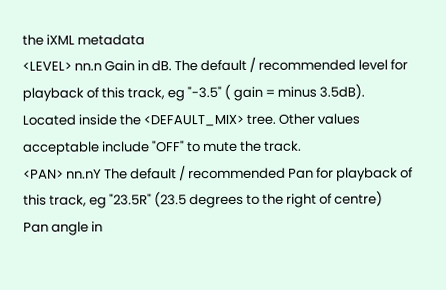the iXML metadata
<LEVEL> nn.n Gain in dB. The default / recommended level for playback of this track, eg "-3.5" ( gain = minus 3.5dB). Located inside the <DEFAULT_MIX> tree. Other values acceptable include "OFF" to mute the track.
<PAN> nn.nY The default / recommended Pan for playback of this track, eg "23.5R" (23.5 degrees to the right of centre)
Pan angle in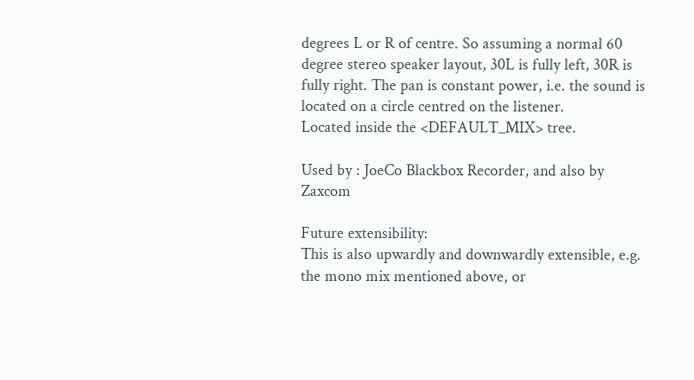degrees L or R of centre. So assuming a normal 60 degree stereo speaker layout, 30L is fully left, 30R is fully right. The pan is constant power, i.e. the sound is located on a circle centred on the listener.
Located inside the <DEFAULT_MIX> tree.

Used by : JoeCo Blackbox Recorder, and also by Zaxcom

Future extensibility:
This is also upwardly and downwardly extensible, e.g. the mono mix mentioned above, or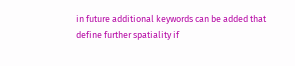in future additional keywords can be added that define further spatiality if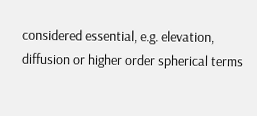considered essential, e.g. elevation, diffusion or higher order spherical terms